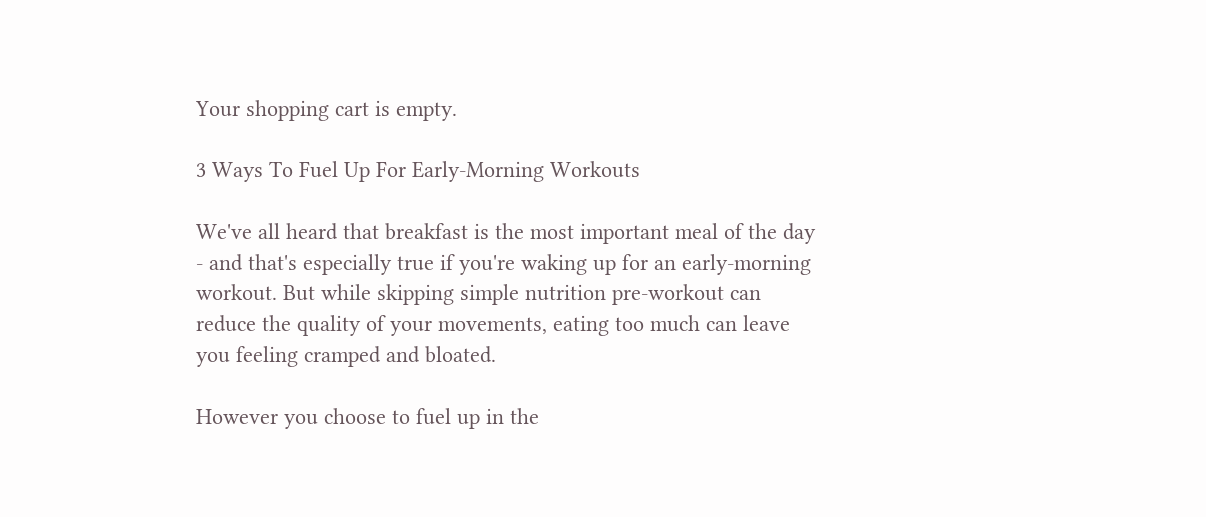Your shopping cart is empty.

3 Ways To Fuel Up For Early-Morning Workouts

We've all heard that breakfast is the most important meal of the day - and that's especially true if you're waking up for an early-morning workout. But while skipping simple nutrition pre-workout can reduce the quality of your movements, eating too much can leave you feeling cramped and bloated.

However you choose to fuel up in the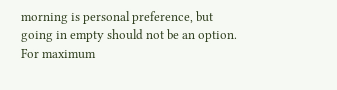morning is personal preference, but going in empty should not be an option. For maximum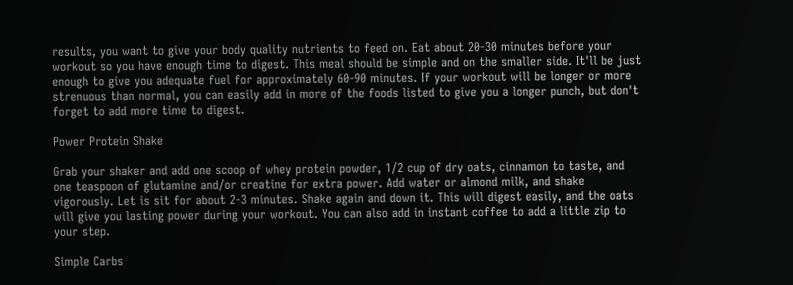results, you want to give your body quality nutrients to feed on. Eat about 20-30 minutes before your workout so you have enough time to digest. This meal should be simple and on the smaller side. It'll be just enough to give you adequate fuel for approximately 60-90 minutes. If your workout will be longer or more strenuous than normal, you can easily add in more of the foods listed to give you a longer punch, but don't forget to add more time to digest.

Power Protein Shake

Grab your shaker and add one scoop of whey protein powder, 1/2 cup of dry oats, cinnamon to taste, and one teaspoon of glutamine and/or creatine for extra power. Add water or almond milk, and shake vigorously. Let is sit for about 2-3 minutes. Shake again and down it. This will digest easily, and the oats will give you lasting power during your workout. You can also add in instant coffee to add a little zip to your step.

Simple Carbs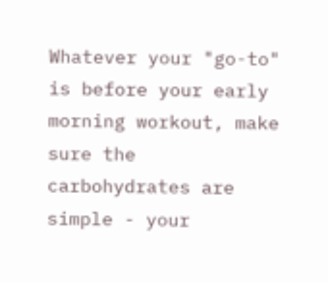Whatever your "go-to" is before your early morning workout, make sure the carbohydrates are simple - your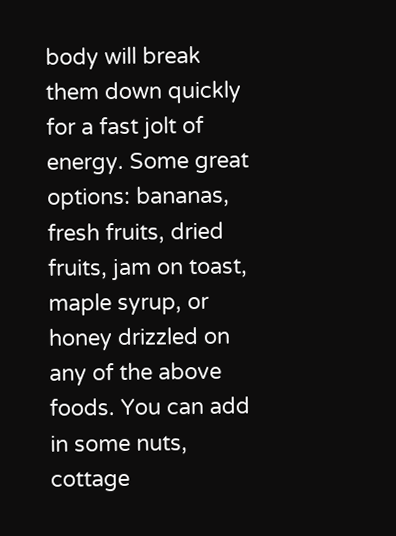body will break them down quickly for a fast jolt of energy. Some great options: bananas, fresh fruits, dried fruits, jam on toast, maple syrup, or honey drizzled on any of the above foods. You can add in some nuts, cottage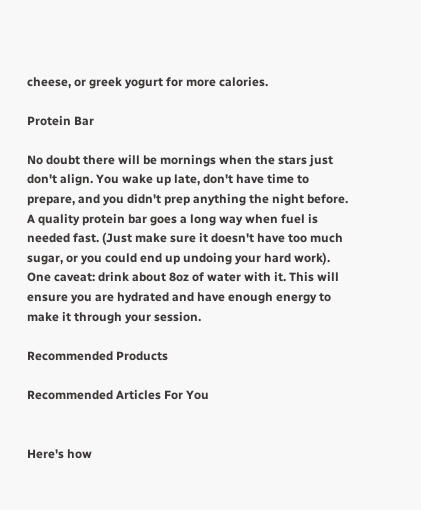cheese, or greek yogurt for more calories.

Protein Bar

No doubt there will be mornings when the stars just don't align. You wake up late, don't have time to prepare, and you didn't prep anything the night before. A quality protein bar goes a long way when fuel is needed fast. (Just make sure it doesn't have too much sugar, or you could end up undoing your hard work). One caveat: drink about 8oz of water with it. This will ensure you are hydrated and have enough energy to make it through your session.

Recommended Products

Recommended Articles For You


Here's how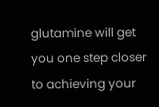glutamine will get you one step closer to achieving your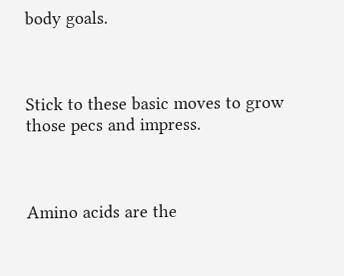body goals.



Stick to these basic moves to grow those pecs and impress.



Amino acids are the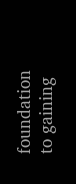foundation to gaining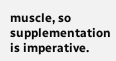muscle, so supplementation is imperative.